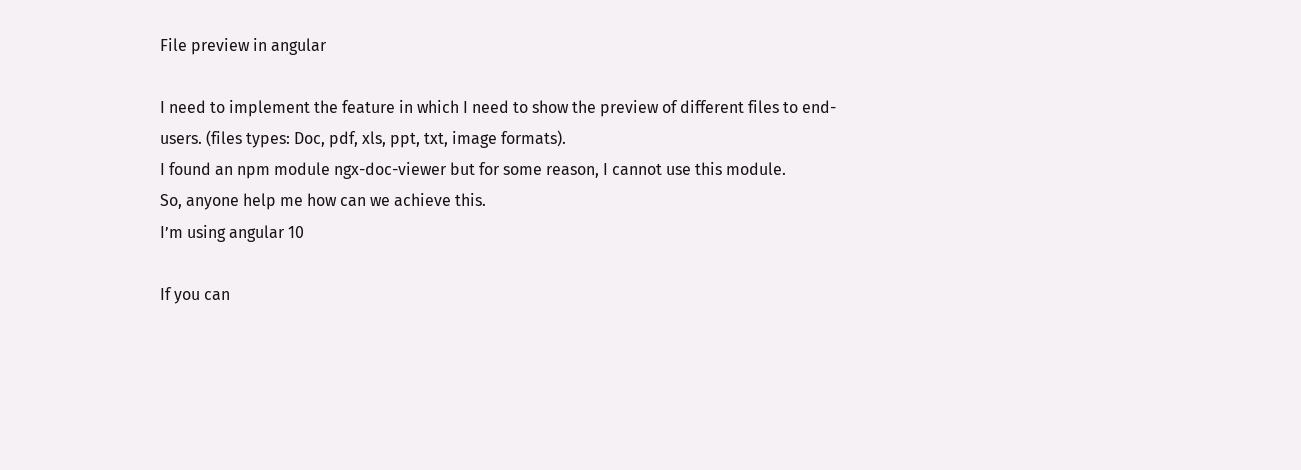File preview in angular

I need to implement the feature in which I need to show the preview of different files to end-users. (files types: Doc, pdf, xls, ppt, txt, image formats).
I found an npm module ngx-doc-viewer but for some reason, I cannot use this module.
So, anyone help me how can we achieve this.
I’m using angular 10

If you can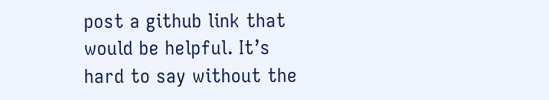post a github link that would be helpful. It’s hard to say without the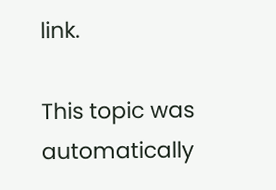link.

This topic was automatically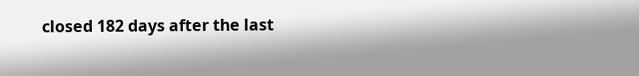closed 182 days after the last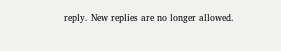reply. New replies are no longer allowed.